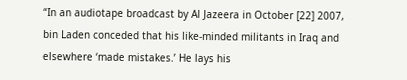“In an audiotape broadcast by Al Jazeera in October [22] 2007, bin Laden conceded that his like-minded militants in Iraq and elsewhere ‘made mistakes.’ He lays his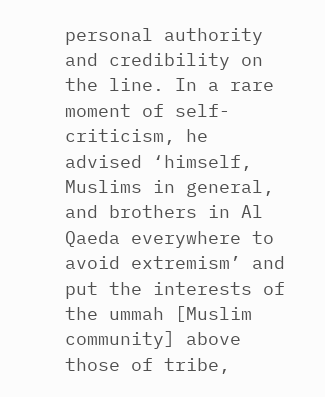personal authority and credibility on the line. In a rare moment of self-criticism, he advised ‘himself, Muslims in general, and brothers in Al Qaeda everywhere to avoid extremism’ and put the interests of the ummah [Muslim community] above those of tribe,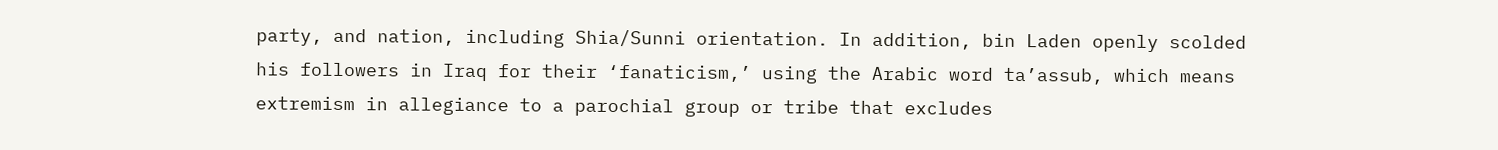party, and nation, including Shia/Sunni orientation. In addition, bin Laden openly scolded his followers in Iraq for their ‘fanaticism,’ using the Arabic word ta’assub, which means extremism in allegiance to a parochial group or tribe that excludes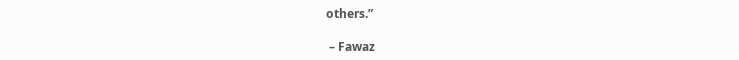others.”

 – Fawaz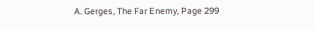A. Gerges, The Far Enemy, Page 299